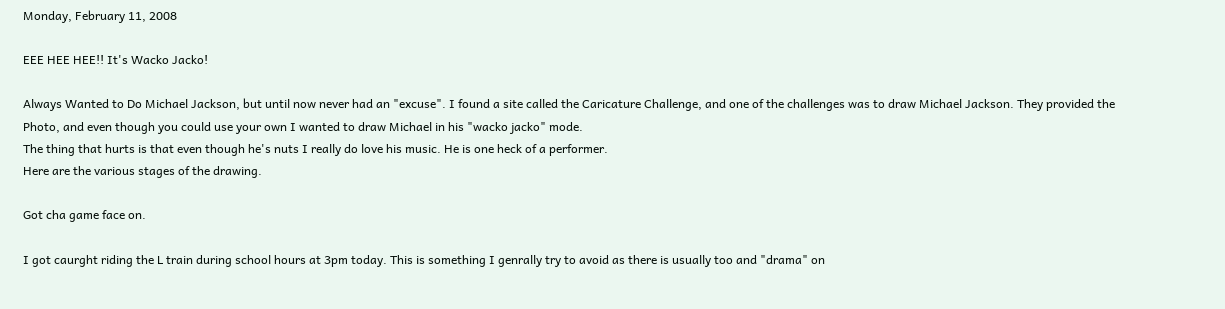Monday, February 11, 2008

EEE HEE HEE!! It's Wacko Jacko!

Always Wanted to Do Michael Jackson, but until now never had an "excuse". I found a site called the Caricature Challenge, and one of the challenges was to draw Michael Jackson. They provided the Photo, and even though you could use your own I wanted to draw Michael in his "wacko jacko" mode.
The thing that hurts is that even though he's nuts I really do love his music. He is one heck of a performer.
Here are the various stages of the drawing.

Got cha game face on.

I got caurght riding the L train during school hours at 3pm today. This is something I genrally try to avoid as there is usually too and "drama" on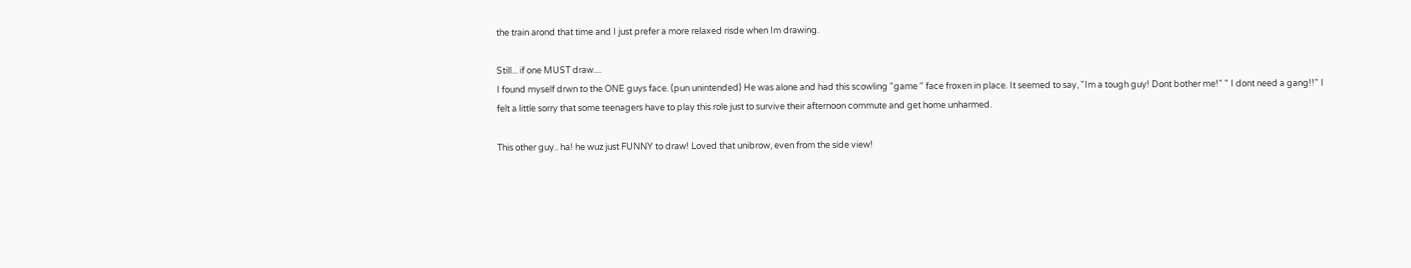the train arond that time and I just prefer a more relaxed risde when Im drawing.

Still... if one MUST draw....
I found myself drwn to the ONE guys face. (pun unintended) He was alone and had this scowling "game " face froxen in place. It seemed to say, "Im a tough guy! Dont bother me!" " I dont need a gang!!" I felt a little sorry that some teenagers have to play this role just to survive their afternoon commute and get home unharmed.

This other guy.. ha! he wuz just FUNNY to draw! Loved that unibrow, even from the side view!